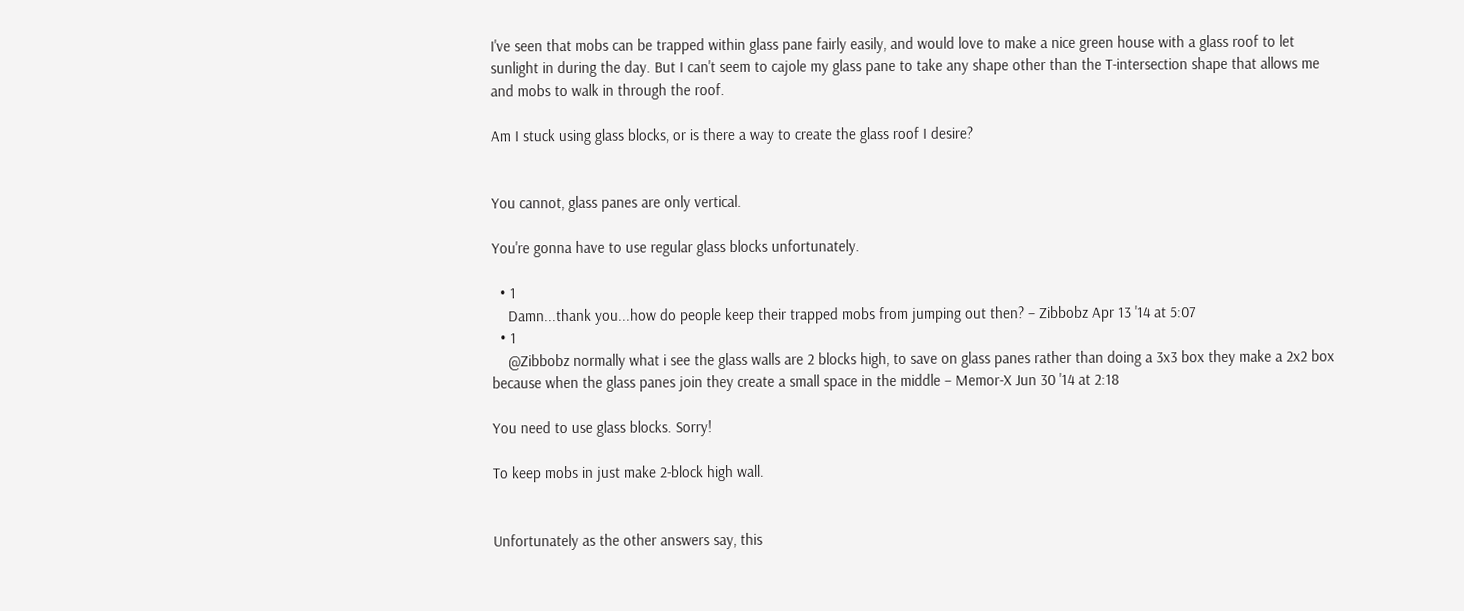I've seen that mobs can be trapped within glass pane fairly easily, and would love to make a nice green house with a glass roof to let sunlight in during the day. But I can't seem to cajole my glass pane to take any shape other than the T-intersection shape that allows me and mobs to walk in through the roof.

Am I stuck using glass blocks, or is there a way to create the glass roof I desire?


You cannot, glass panes are only vertical.

You're gonna have to use regular glass blocks unfortunately.

  • 1
    Damn...thank you...how do people keep their trapped mobs from jumping out then? – Zibbobz Apr 13 '14 at 5:07
  • 1
    @Zibbobz normally what i see the glass walls are 2 blocks high, to save on glass panes rather than doing a 3x3 box they make a 2x2 box because when the glass panes join they create a small space in the middle – Memor-X Jun 30 '14 at 2:18

You need to use glass blocks. Sorry!

To keep mobs in just make 2-block high wall.


Unfortunately as the other answers say, this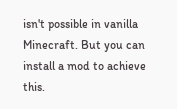isn't possible in vanilla Minecraft. But you can install a mod to achieve this.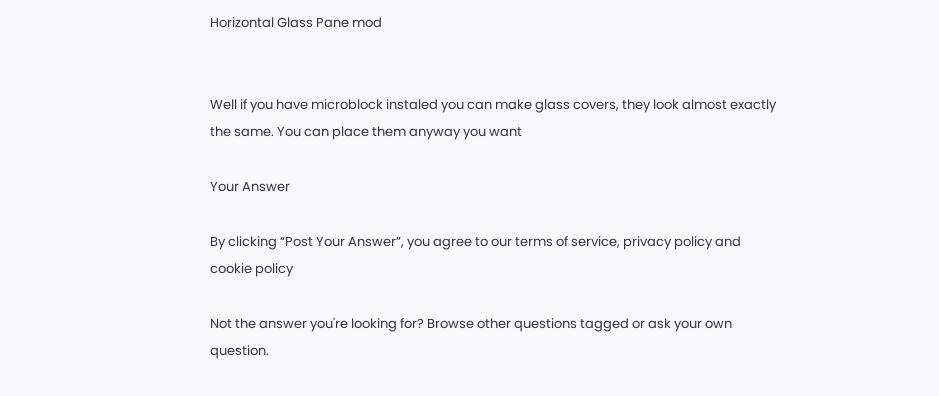Horizontal Glass Pane mod


Well if you have microblock instaled you can make glass covers, they look almost exactly the same. You can place them anyway you want

Your Answer

By clicking “Post Your Answer”, you agree to our terms of service, privacy policy and cookie policy

Not the answer you're looking for? Browse other questions tagged or ask your own question.